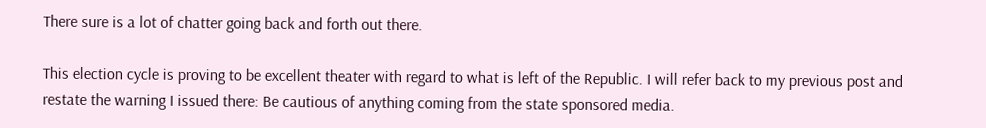There sure is a lot of chatter going back and forth out there.

This election cycle is proving to be excellent theater with regard to what is left of the Republic. I will refer back to my previous post and restate the warning I issued there: Be cautious of anything coming from the state sponsored media.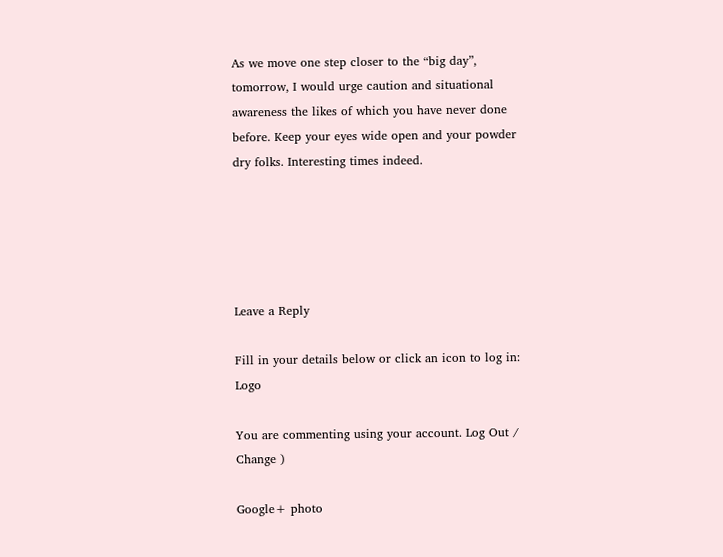As we move one step closer to the “big day”, tomorrow, I would urge caution and situational awareness the likes of which you have never done before. Keep your eyes wide open and your powder dry folks. Interesting times indeed.





Leave a Reply

Fill in your details below or click an icon to log in: Logo

You are commenting using your account. Log Out /  Change )

Google+ photo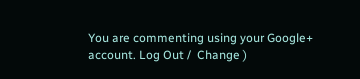You are commenting using your Google+ account. Log Out /  Change )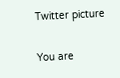Twitter picture

You are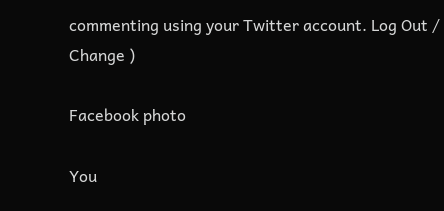commenting using your Twitter account. Log Out /  Change )

Facebook photo

You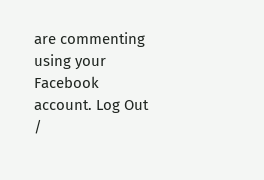are commenting using your Facebook account. Log Out /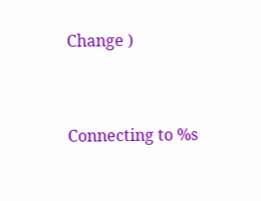Change )


Connecting to %s